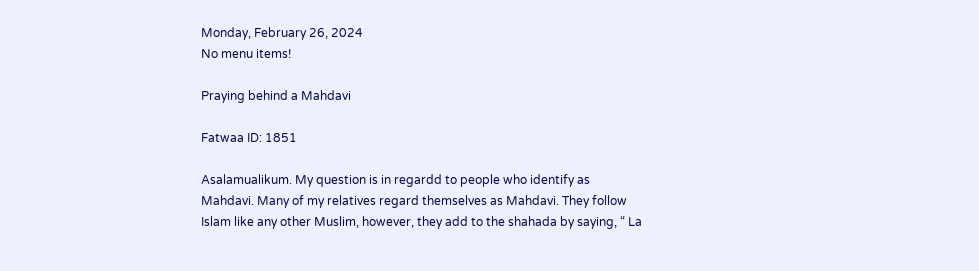Monday, February 26, 2024
No menu items!

Praying behind a Mahdavi

Fatwaa ID: 1851

Asalamualikum. My question is in regardd to people who identify as Mahdavi. Many of my relatives regard themselves as Mahdavi. They follow Islam like any other Muslim, however, they add to the shahada by saying, “ La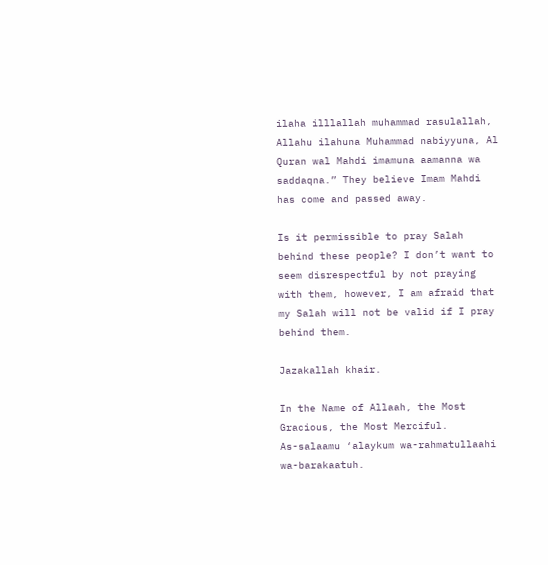ilaha illlallah muhammad rasulallah, Allahu ilahuna Muhammad nabiyyuna, Al Quran wal Mahdi imamuna aamanna wa saddaqna.” They believe Imam Mahdi has come and passed away.

Is it permissible to pray Salah behind these people? I don’t want to seem disrespectful by not praying with them, however, I am afraid that my Salah will not be valid if I pray behind them.

Jazakallah khair.

In the Name of Allaah, the Most Gracious, the Most Merciful.
As-salaamu ‘alaykum wa-rahmatullaahi wa-barakaatuh.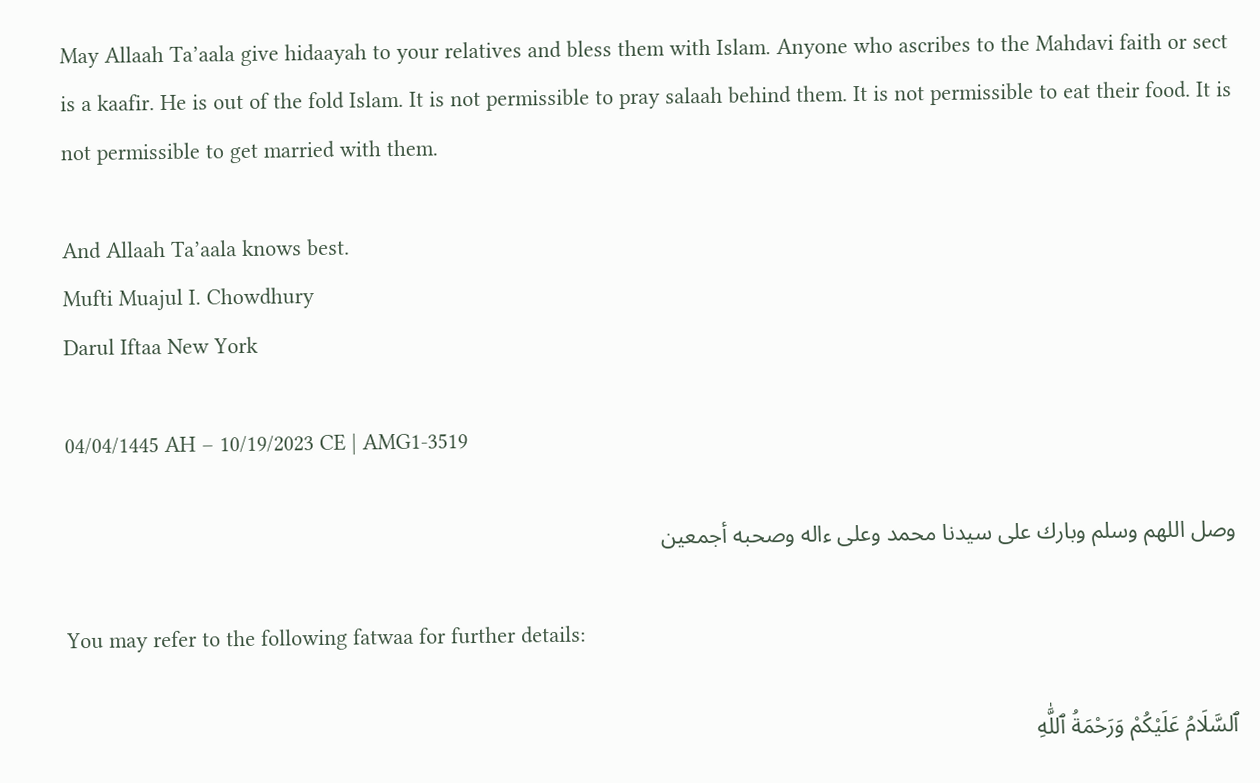May Allaah Ta’aala give hidaayah to your relatives and bless them with Islam. Anyone who ascribes to the Mahdavi faith or sect is a kaafir. He is out of the fold Islam. It is not permissible to pray salaah behind them. It is not permissible to eat their food. It is not permissible to get married with them.

And Allaah Ta’aala knows best.
Mufti Muajul I. Chowdhury
Darul Iftaa New York

04/04/1445 AH – 10/19/2023 CE | AMG1-3519

وصل اللهم وسلم وبارك على سيدنا محمد وعلى ءاله وصحبه أجمعين

You may refer to the following fatwaa for further details:

ٱلسَّلَامُ عَلَيْكُمْ وَرَحْمَةُ ٱللَّٰهِ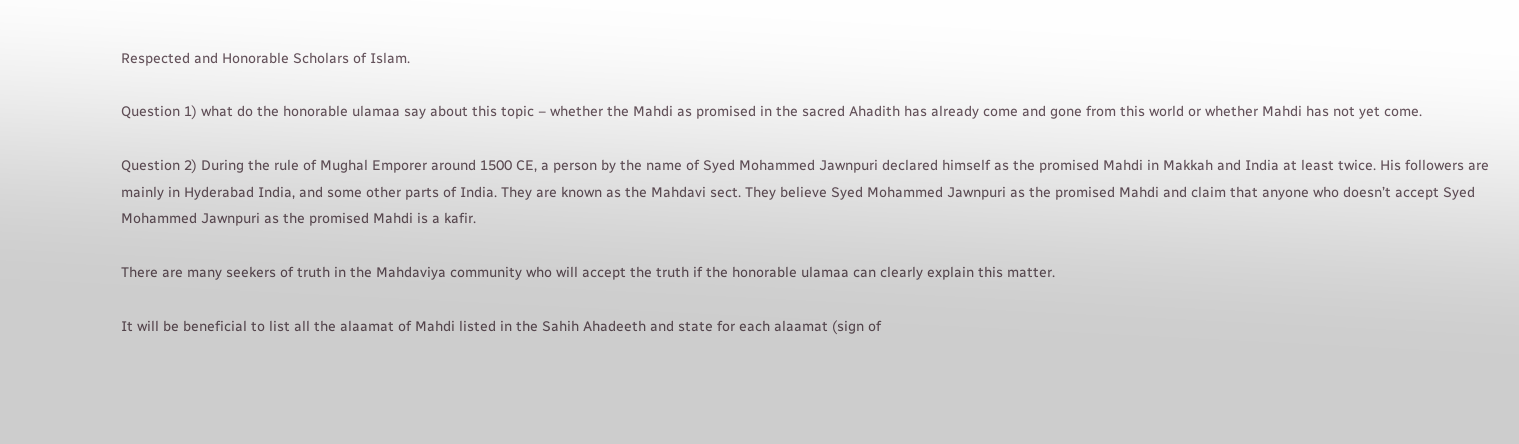Respected and Honorable Scholars of Islam.

Question 1) what do the honorable ulamaa say about this topic – whether the Mahdi as promised in the sacred Ahadith has already come and gone from this world or whether Mahdi has not yet come.

Question 2) During the rule of Mughal Emporer around 1500 CE, a person by the name of Syed Mohammed Jawnpuri declared himself as the promised Mahdi in Makkah and India at least twice. His followers are mainly in Hyderabad India, and some other parts of India. They are known as the Mahdavi sect. They believe Syed Mohammed Jawnpuri as the promised Mahdi and claim that anyone who doesn’t accept Syed Mohammed Jawnpuri as the promised Mahdi is a kafir.

There are many seekers of truth in the Mahdaviya community who will accept the truth if the honorable ulamaa can clearly explain this matter.

It will be beneficial to list all the alaamat of Mahdi listed in the Sahih Ahadeeth and state for each alaamat (sign of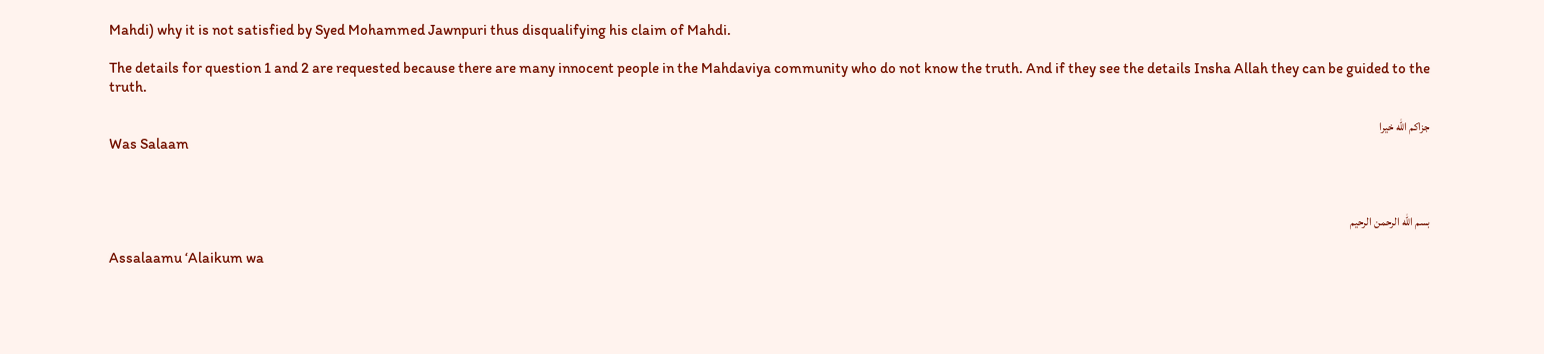Mahdi) why it is not satisfied by Syed Mohammed Jawnpuri thus disqualifying his claim of Mahdi.

The details for question 1 and 2 are requested because there are many innocent people in the Mahdaviya community who do not know the truth. And if they see the details Insha Allah they can be guided to the truth.

جزاكم الله خيرا
Was Salaam



بسم الله الرحمن الرحيم

Assalaamu ‘Alaikum wa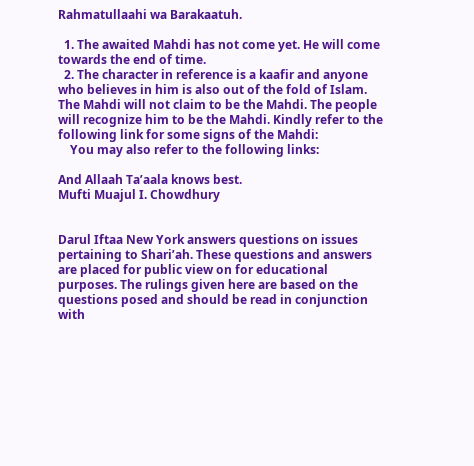Rahmatullaahi wa Barakaatuh.

  1. The awaited Mahdi has not come yet. He will come towards the end of time.
  2. The character in reference is a kaafir and anyone who believes in him is also out of the fold of Islam. The Mahdi will not claim to be the Mahdi. The people will recognize him to be the Mahdi. Kindly refer to the following link for some signs of the Mahdi:
    You may also refer to the following links:

And Allaah Ta’aala knows best.
Mufti Muajul I. Chowdhury


Darul Iftaa New York answers questions on issues pertaining to Shari’ah. These questions and answers are placed for public view on for educational purposes. The rulings given here are based on the questions posed and should be read in conjunction with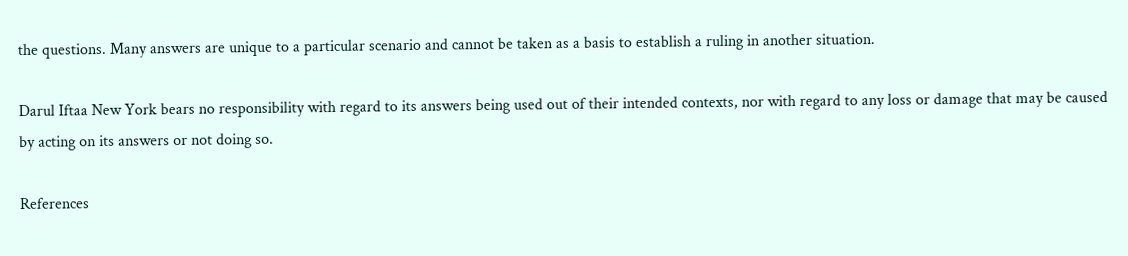the questions. Many answers are unique to a particular scenario and cannot be taken as a basis to establish a ruling in another situation.

Darul Iftaa New York bears no responsibility with regard to its answers being used out of their intended contexts, nor with regard to any loss or damage that may be caused by acting on its answers or not doing so.

References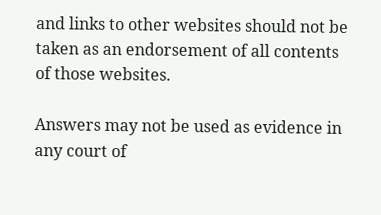and links to other websites should not be taken as an endorsement of all contents of those websites.

Answers may not be used as evidence in any court of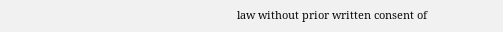law without prior written consent of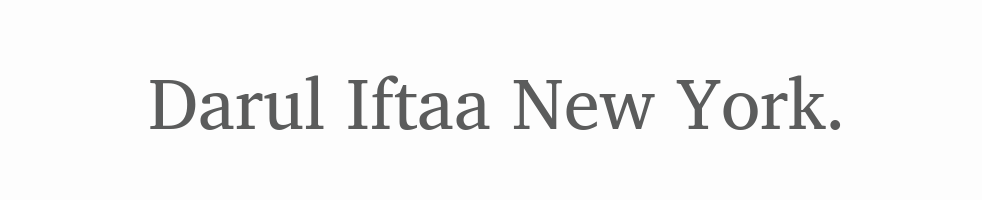Darul Iftaa New York.